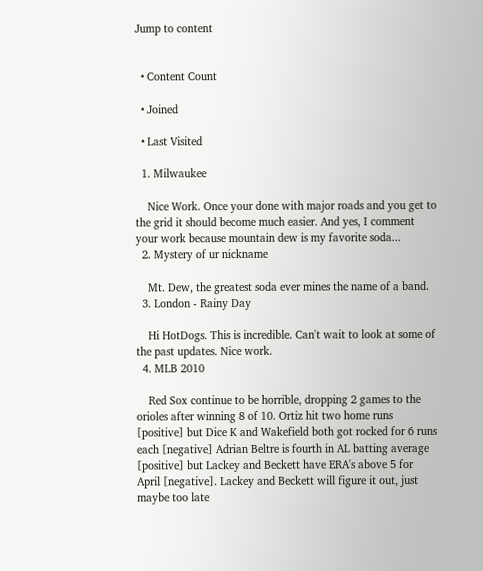Jump to content


  • Content Count

  • Joined

  • Last Visited

  1. Milwaukee

    Nice Work. Once your done with major roads and you get to the grid it should become much easier. And yes, I comment your work because mountain dew is my favorite soda...
  2. Mystery of ur nickname

    Mt. Dew, the greatest soda ever mines the name of a band.
  3. London - Rainy Day

    Hi HotDogs. This is incredible. Can't wait to look at some of the past updates. Nice work.
  4. MLB 2010

    Red Sox continue to be horrible, dropping 2 games to the orioles after winning 8 of 10. Ortiz hit two home runs [positive] but Dice K and Wakefield both got rocked for 6 runs each [negative] Adrian Beltre is fourth in AL batting average [positive] but Lackey and Beckett have ERA's above 5 for April [negative]. Lackey and Beckett will figure it out, just maybe too late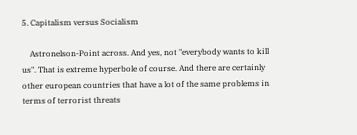5. Capitalism versus Socialism

    Astronelson-Point across. And yes, not "everybody wants to kill us". That is extreme hyperbole of course. And there are certainly other european countries that have a lot of the same problems in terms of terrorist threats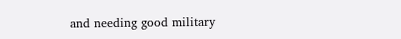and needing good military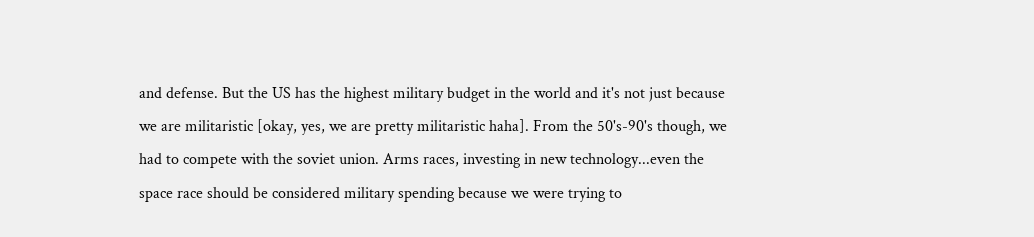and defense. But the US has the highest military budget in the world and it's not just because we are militaristic [okay, yes, we are pretty militaristic haha]. From the 50's-90's though, we had to compete with the soviet union. Arms races, investing in new technology...even the space race should be considered military spending because we were trying to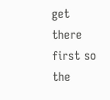get there first so the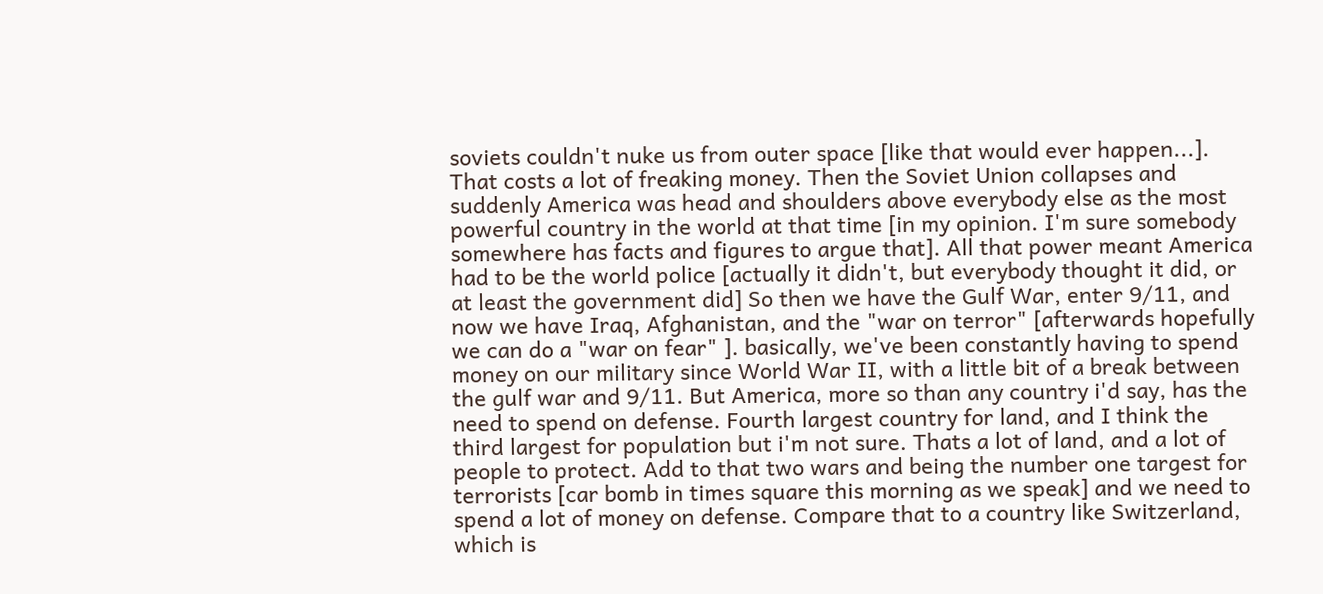soviets couldn't nuke us from outer space [like that would ever happen...]. That costs a lot of freaking money. Then the Soviet Union collapses and suddenly America was head and shoulders above everybody else as the most powerful country in the world at that time [in my opinion. I'm sure somebody somewhere has facts and figures to argue that]. All that power meant America had to be the world police [actually it didn't, but everybody thought it did, or at least the government did] So then we have the Gulf War, enter 9/11, and now we have Iraq, Afghanistan, and the "war on terror" [afterwards hopefully we can do a "war on fear" ]. basically, we've been constantly having to spend money on our military since World War II, with a little bit of a break between the gulf war and 9/11. But America, more so than any country i'd say, has the need to spend on defense. Fourth largest country for land, and I think the third largest for population but i'm not sure. Thats a lot of land, and a lot of people to protect. Add to that two wars and being the number one targest for terrorists [car bomb in times square this morning as we speak] and we need to spend a lot of money on defense. Compare that to a country like Switzerland, which is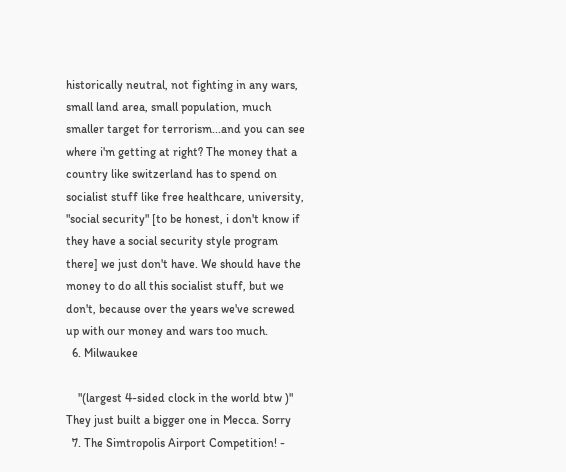historically neutral, not fighting in any wars, small land area, small population, much smaller target for terrorism...and you can see where i'm getting at right? The money that a country like switzerland has to spend on socialist stuff like free healthcare, university, "social security" [to be honest, i don't know if they have a social security style program there] we just don't have. We should have the money to do all this socialist stuff, but we don't, because over the years we've screwed up with our money and wars too much.
  6. Milwaukee

    "(largest 4-sided clock in the world btw )" They just built a bigger one in Mecca. Sorry
  7. The Simtropolis Airport Competition! -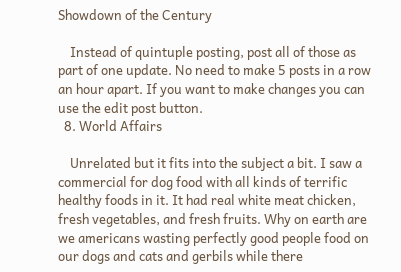Showdown of the Century

    Instead of quintuple posting, post all of those as part of one update. No need to make 5 posts in a row an hour apart. If you want to make changes you can use the edit post button.
  8. World Affairs

    Unrelated but it fits into the subject a bit. I saw a commercial for dog food with all kinds of terrific healthy foods in it. It had real white meat chicken, fresh vegetables, and fresh fruits. Why on earth are we americans wasting perfectly good people food on our dogs and cats and gerbils while there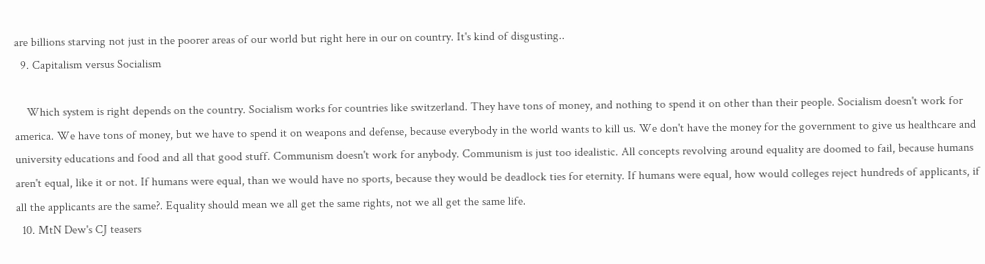are billions starving not just in the poorer areas of our world but right here in our on country. It's kind of disgusting..
  9. Capitalism versus Socialism

    Which system is right depends on the country. Socialism works for countries like switzerland. They have tons of money, and nothing to spend it on other than their people. Socialism doesn't work for america. We have tons of money, but we have to spend it on weapons and defense, because everybody in the world wants to kill us. We don't have the money for the government to give us healthcare and university educations and food and all that good stuff. Communism doesn't work for anybody. Communism is just too idealistic. All concepts revolving around equality are doomed to fail, because humans aren't equal, like it or not. If humans were equal, than we would have no sports, because they would be deadlock ties for eternity. If humans were equal, how would colleges reject hundreds of applicants, if all the applicants are the same?. Equality should mean we all get the same rights, not we all get the same life.
  10. MtN Dew's CJ teasers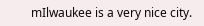mIlwaukee is a very nice city.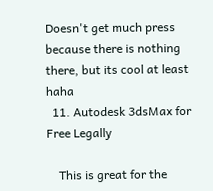Doesn't get much press because there is nothing there, but its cool at least haha
  11. Autodesk 3dsMax for Free Legally

    This is great for the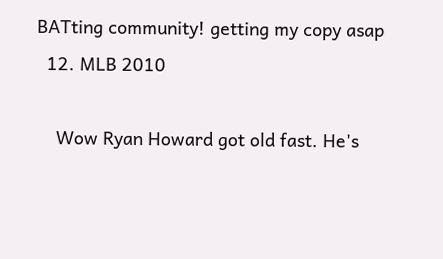BATting community! getting my copy asap
  12. MLB 2010

    Wow Ryan Howard got old fast. He's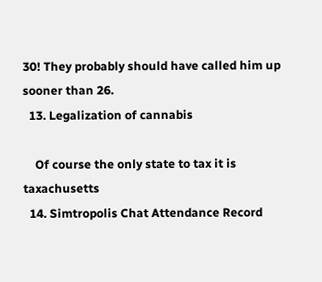30! They probably should have called him up sooner than 26.
  13. Legalization of cannabis

    Of course the only state to tax it is taxachusetts
  14. Simtropolis Chat Attendance Record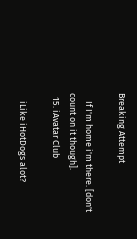Breaking Attempt

    If I'm home i'm there. [don't count on it though].
  15. iAvatar Club

    iLike iHotDogs alot?